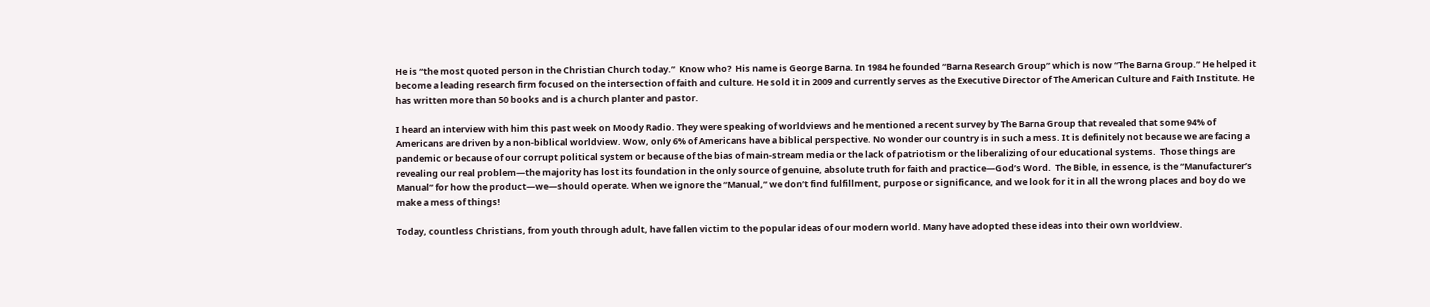He is “the most quoted person in the Christian Church today.”  Know who?  His name is George Barna. In 1984 he founded “Barna Research Group” which is now “The Barna Group.” He helped it become a leading research firm focused on the intersection of faith and culture. He sold it in 2009 and currently serves as the Executive Director of The American Culture and Faith Institute. He has written more than 50 books and is a church planter and pastor.

I heard an interview with him this past week on Moody Radio. They were speaking of worldviews and he mentioned a recent survey by The Barna Group that revealed that some 94% of Americans are driven by a non-biblical worldview. Wow, only 6% of Americans have a biblical perspective. No wonder our country is in such a mess. It is definitely not because we are facing a pandemic or because of our corrupt political system or because of the bias of main-stream media or the lack of patriotism or the liberalizing of our educational systems.  Those things are revealing our real problem—the majority has lost its foundation in the only source of genuine, absolute truth for faith and practice—God’s Word.  The Bible, in essence, is the “Manufacturer’s Manual” for how the product—we—should operate. When we ignore the “Manual,” we don’t find fulfillment, purpose or significance, and we look for it in all the wrong places and boy do we make a mess of things!

Today, countless Christians, from youth through adult, have fallen victim to the popular ideas of our modern world. Many have adopted these ideas into their own worldview.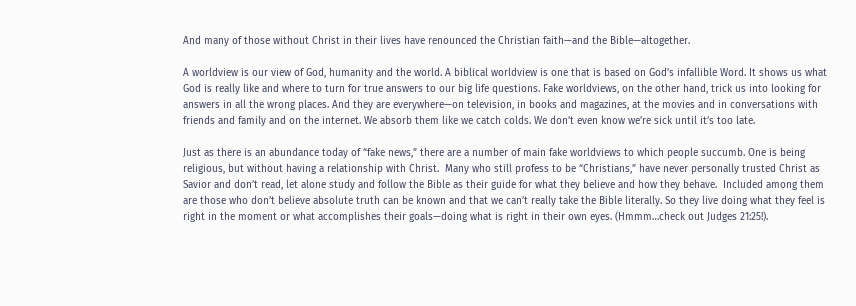And many of those without Christ in their lives have renounced the Christian faith—and the Bible—altogether.

A worldview is our view of God, humanity and the world. A biblical worldview is one that is based on God’s infallible Word. It shows us what God is really like and where to turn for true answers to our big life questions. Fake worldviews, on the other hand, trick us into looking for answers in all the wrong places. And they are everywhere—on television, in books and magazines, at the movies and in conversations with friends and family and on the internet. We absorb them like we catch colds. We don’t even know we’re sick until it’s too late.

Just as there is an abundance today of “fake news,” there are a number of main fake worldviews to which people succumb. One is being religious, but without having a relationship with Christ.  Many who still profess to be “Christians,” have never personally trusted Christ as Savior and don’t read, let alone study and follow the Bible as their guide for what they believe and how they behave.  Included among them are those who don’t believe absolute truth can be known and that we can’t really take the Bible literally. So they live doing what they feel is right in the moment or what accomplishes their goals—doing what is right in their own eyes. (Hmmm…check out Judges 21:25!).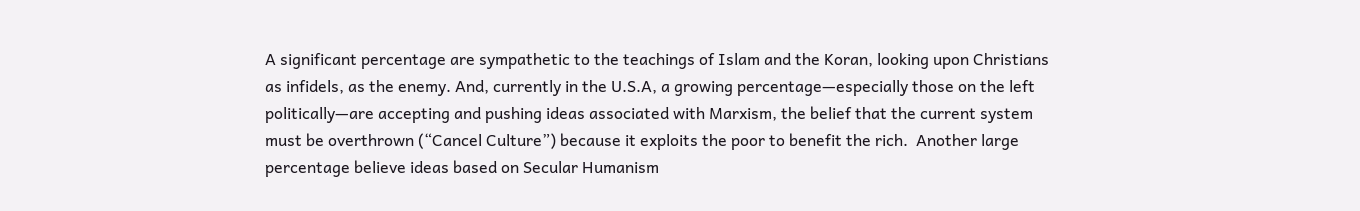A significant percentage are sympathetic to the teachings of Islam and the Koran, looking upon Christians as infidels, as the enemy. And, currently in the U.S.A, a growing percentage—especially those on the left politically—are accepting and pushing ideas associated with Marxism, the belief that the current system must be overthrown (“Cancel Culture”) because it exploits the poor to benefit the rich.  Another large percentage believe ideas based on Secular Humanism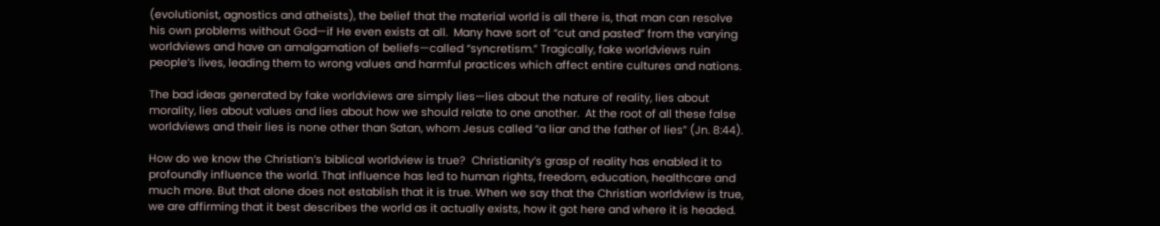(evolutionist, agnostics and atheists), the belief that the material world is all there is, that man can resolve his own problems without God—if He even exists at all.  Many have sort of “cut and pasted” from the varying worldviews and have an amalgamation of beliefs—called “syncretism.” Tragically, fake worldviews ruin people’s lives, leading them to wrong values and harmful practices which affect entire cultures and nations.

The bad ideas generated by fake worldviews are simply lies—lies about the nature of reality, lies about morality, lies about values and lies about how we should relate to one another.  At the root of all these false worldviews and their lies is none other than Satan, whom Jesus called “a liar and the father of lies” (Jn. 8:44).

How do we know the Christian’s biblical worldview is true?  Christianity’s grasp of reality has enabled it to profoundly influence the world. That influence has led to human rights, freedom, education, healthcare and much more. But that alone does not establish that it is true. When we say that the Christian worldview is true, we are affirming that it best describes the world as it actually exists, how it got here and where it is headed.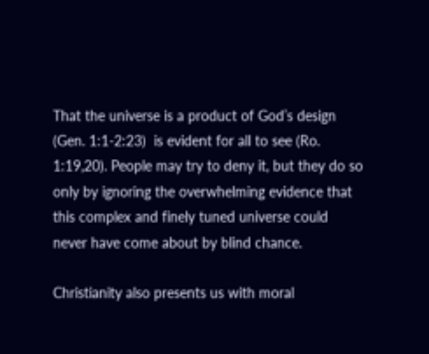That the universe is a product of God’s design (Gen. 1:1-2:23)  is evident for all to see (Ro. 1:19,20). People may try to deny it, but they do so only by ignoring the overwhelming evidence that this complex and finely tuned universe could never have come about by blind chance.

Christianity also presents us with moral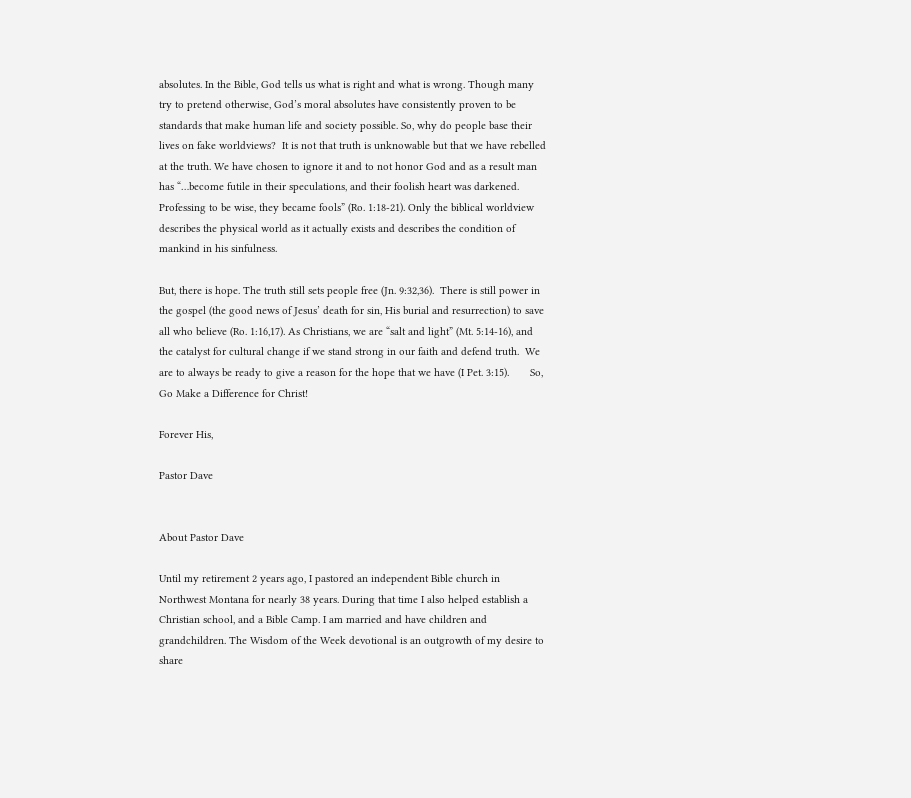absolutes. In the Bible, God tells us what is right and what is wrong. Though many try to pretend otherwise, God’s moral absolutes have consistently proven to be standards that make human life and society possible. So, why do people base their lives on fake worldviews?  It is not that truth is unknowable but that we have rebelled at the truth. We have chosen to ignore it and to not honor God and as a result man has “…become futile in their speculations, and their foolish heart was darkened. Professing to be wise, they became fools” (Ro. 1:18-21). Only the biblical worldview describes the physical world as it actually exists and describes the condition of mankind in his sinfulness.

But, there is hope. The truth still sets people free (Jn. 9:32,36).  There is still power in the gospel (the good news of Jesus’ death for sin, His burial and resurrection) to save all who believe (Ro. 1:16,17). As Christians, we are “salt and light” (Mt. 5:14-16), and the catalyst for cultural change if we stand strong in our faith and defend truth.  We are to always be ready to give a reason for the hope that we have (I Pet. 3:15).       So, Go Make a Difference for Christ!

Forever His,

Pastor Dave


About Pastor Dave

Until my retirement 2 years ago, I pastored an independent Bible church in Northwest Montana for nearly 38 years. During that time I also helped establish a Christian school, and a Bible Camp. I am married and have children and grandchildren. The Wisdom of the Week devotional is an outgrowth of my desire to share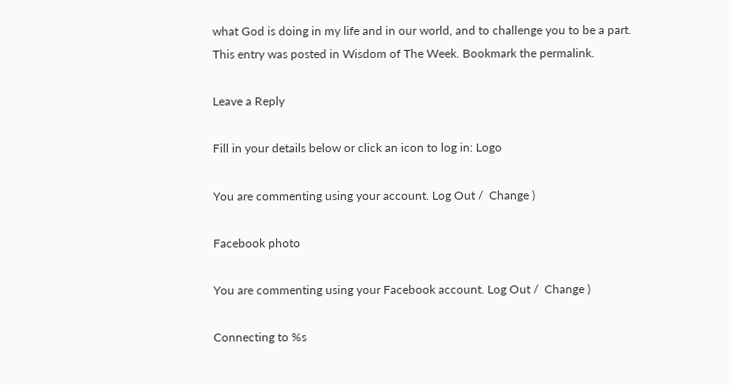what God is doing in my life and in our world, and to challenge you to be a part.
This entry was posted in Wisdom of The Week. Bookmark the permalink.

Leave a Reply

Fill in your details below or click an icon to log in: Logo

You are commenting using your account. Log Out /  Change )

Facebook photo

You are commenting using your Facebook account. Log Out /  Change )

Connecting to %s